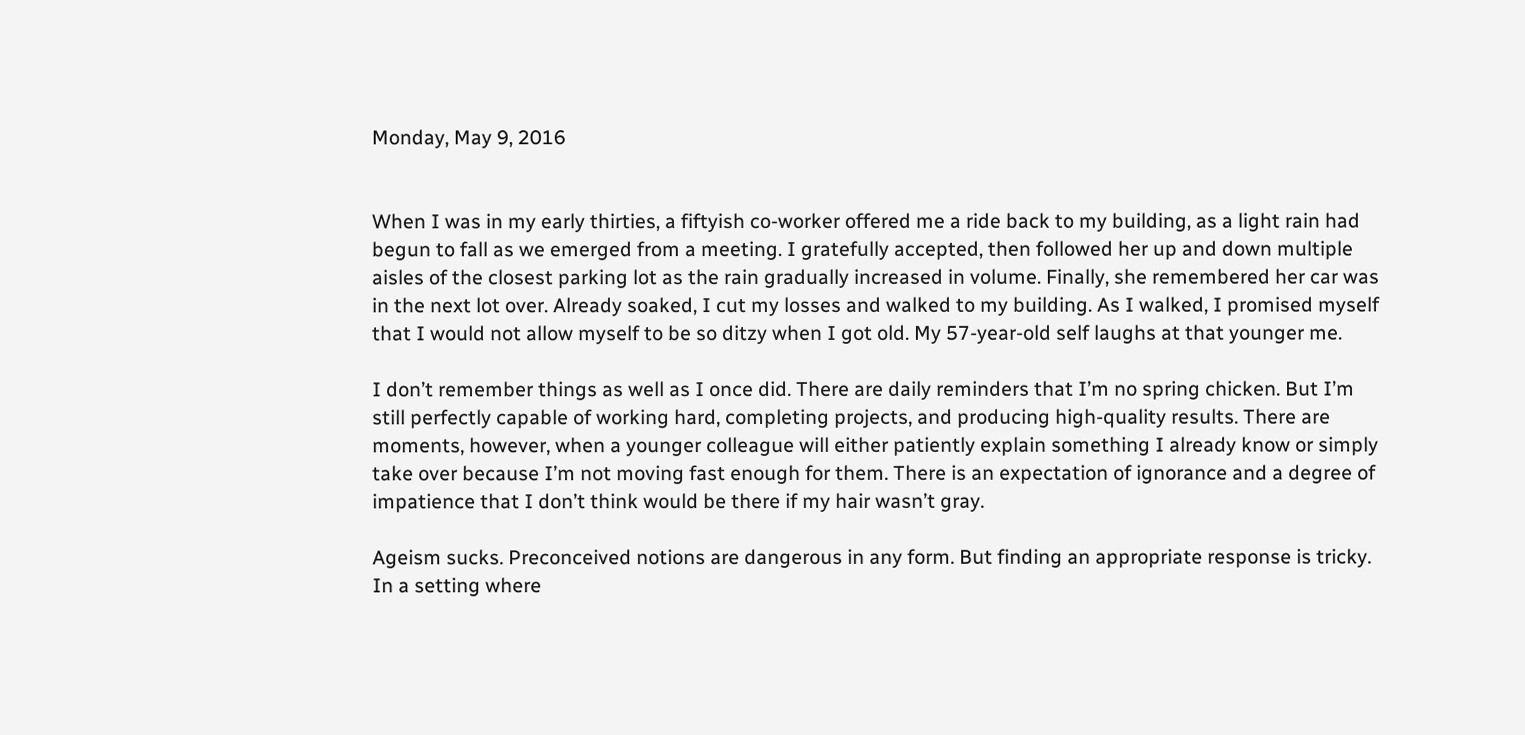Monday, May 9, 2016


When I was in my early thirties, a fiftyish co-worker offered me a ride back to my building, as a light rain had begun to fall as we emerged from a meeting. I gratefully accepted, then followed her up and down multiple aisles of the closest parking lot as the rain gradually increased in volume. Finally, she remembered her car was in the next lot over. Already soaked, I cut my losses and walked to my building. As I walked, I promised myself that I would not allow myself to be so ditzy when I got old. My 57-year-old self laughs at that younger me.

I don’t remember things as well as I once did. There are daily reminders that I’m no spring chicken. But I’m still perfectly capable of working hard, completing projects, and producing high-quality results. There are moments, however, when a younger colleague will either patiently explain something I already know or simply take over because I’m not moving fast enough for them. There is an expectation of ignorance and a degree of impatience that I don’t think would be there if my hair wasn’t gray.

Ageism sucks. Preconceived notions are dangerous in any form. But finding an appropriate response is tricky. In a setting where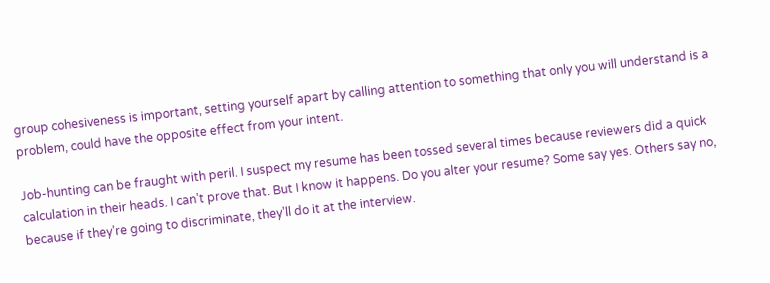group cohesiveness is important, setting yourself apart by calling attention to something that only you will understand is a problem, could have the opposite effect from your intent.

Job-hunting can be fraught with peril. I suspect my resume has been tossed several times because reviewers did a quick calculation in their heads. I can’t prove that. But I know it happens. Do you alter your resume? Some say yes. Others say no, because if they’re going to discriminate, they’ll do it at the interview.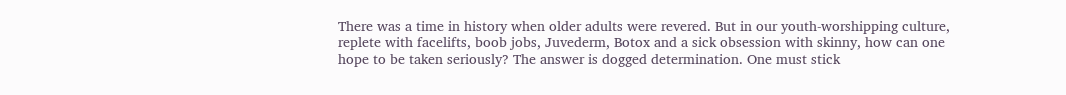There was a time in history when older adults were revered. But in our youth-worshipping culture, replete with facelifts, boob jobs, Juvederm, Botox and a sick obsession with skinny, how can one hope to be taken seriously? The answer is dogged determination. One must stick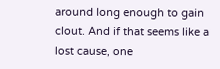around long enough to gain clout. And if that seems like a lost cause, one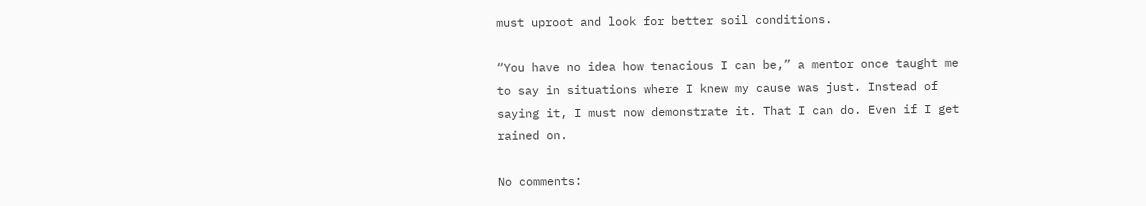must uproot and look for better soil conditions.

“You have no idea how tenacious I can be,” a mentor once taught me to say in situations where I knew my cause was just. Instead of saying it, I must now demonstrate it. That I can do. Even if I get rained on.

No comments: